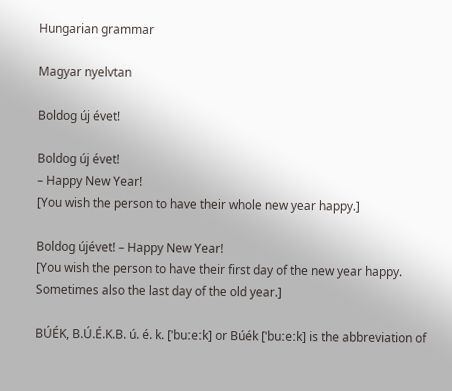Hungarian grammar

Magyar nyelvtan

Boldog új évet!

Boldog új évet!
– Happy New Year!
[You wish the person to have their whole new year happy.]

Boldog újévet! – Happy New Year!
[You wish the person to have their first day of the new year happy. Sometimes also the last day of the old year.]

BÚÉK, B.Ú.É.K.B. ú. é. k. [ˈbuːeːk] or Búék [ˈbuːeːk] is the abbreviation of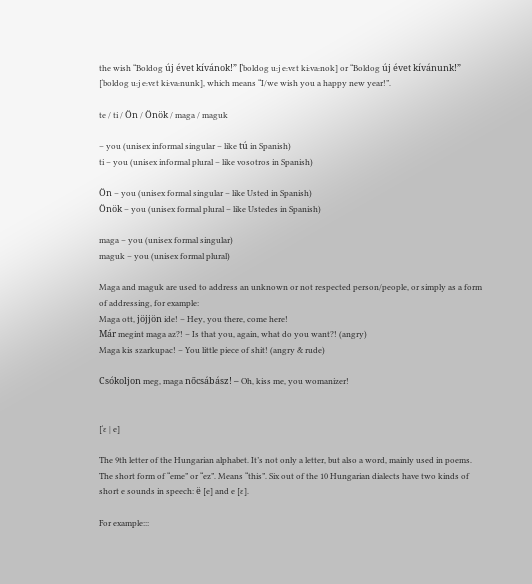the wish “Boldog új évet kívánok!” [ˈboldog uːj eːvɛt kiːvaːnok] or “Boldog új évet kívánunk!” [ˈboldog uːj eːvɛt kiːvaːnunk], which means “I/we wish you a happy new year!”.

te / ti / Ön / Önök / maga / maguk

– you (unisex informal singular – like tú in Spanish)
ti – you (unisex informal plural – like vosotros in Spanish)

Ön – you (unisex formal singular – like Usted in Spanish)
Önök – you (unisex formal plural – like Ustedes in Spanish)

maga – you (unisex formal singular)
maguk – you (unisex formal plural)

Maga and maguk are used to address an unknown or not respected person/people, or simply as a form of addressing, for example:
Maga ott, jöjjön ide! – Hey, you there, come here!
Már megint maga az?! – Is that you, again, what do you want?! (angry)
Maga kis szarkupac! – You little piece of shit! (angry & rude)

Csókoljon meg, maga nőcsábász! – Oh, kiss me, you womanizer!


[ˈɛ | e]

The 9th letter of the Hungarian alphabet. It’s not only a letter, but also a word, mainly used in poems. The short form of “eme” or “ez”. Means “this”. Six out of the 10 Hungarian dialects have two kinds of short e sounds in speech: ë [e] and e [ɛ].

For example:::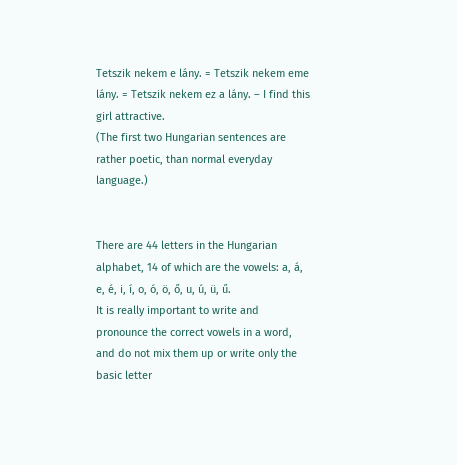Tetszik nekem e lány. = Tetszik nekem eme lány. = Tetszik nekem ez a lány. – I find this girl attractive.
(The first two Hungarian sentences are rather poetic, than normal everyday language.)


There are 44 letters in the Hungarian alphabet, 14 of which are the vowels: a, á, e, é, i, í, o, ó, ö, ő, u, ú, ü, ű.
It is really important to write and pronounce the correct vowels in a word, and do not mix them up or write only the basic letter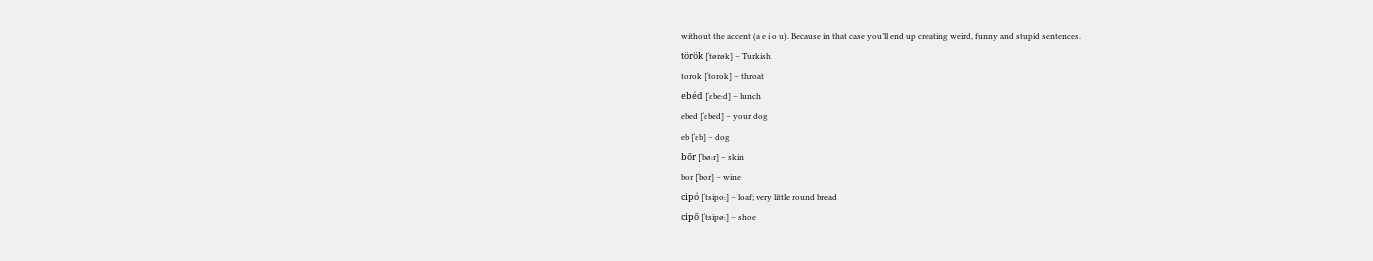without the accent (a e i o u). Because in that case you’ll end up creating weird, funny and stupid sentences.
török [ˈtørøk] – Turkish
torok [ˈtorok] – throat
ebéd [ˈɛbeːd] – lunch
ebed [ˈɛbed] – your dog
eb [ˈɛb] – dog
bőr [ˈbøːr] – skin
bor [ˈbor] – wine
cipó [ˈtsipoː] – loaf; very little round bread
cipő [ˈtsipøː] – shoe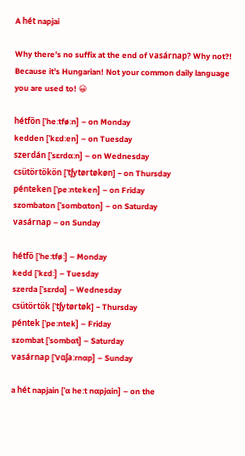A hét napjai

Why there’s no suffix at the end of vasárnap? Why not?!
Because it’s Hungarian! Not your common daily language you are used to! 😀

hétfőn [ˈheːtføːn] – on Monday
kedden [ˈkɛdːen] – on Tuesday
szerdán [ˈsɛrdɑːn] – on Wednesday
csütörtökön [ˈtʃytørtøkøn] – on Thursday
pénteken [ˈpeːnteken] – on Friday
szombaton [ˈsombɑton] – on Saturday
vasárnap – on Sunday

hétfő [ˈheːtføː] – Monday
kedd [ˈkɛdː] – Tuesday
szerda [ˈsɛrdɑ] – Wednesday
csütörtök [ˈtʃytørtøk] – Thursday
péntek [ˈpeːntek] – Friday
szombat [ˈsombɑt] – Saturday
vasárnap [ˈvɑʃaːrnɑp] – Sunday

a hét napjain [ˈɑ heːt nɑpjɑin] – on the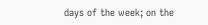days of the week; on the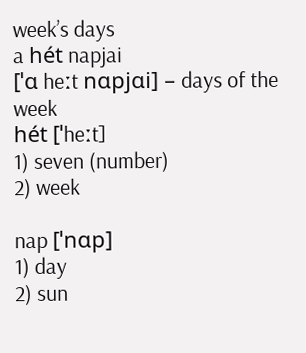week’s days
a hét napjai
[ˈɑ heːt nɑpjɑi] – days of the week
hét [ˈheːt]
1) seven (number)
2) week

nap [ˈnɑp]
1) day
2) sun